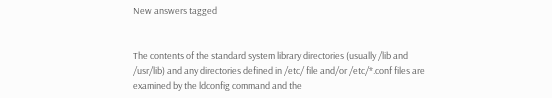New answers tagged


The contents of the standard system library directories (usually /lib and /usr/lib) and any directories defined in /etc/ file and/or /etc/*.conf files are examined by the ldconfig command and the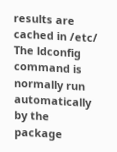results are cached in /etc/ The ldconfig command is normally run automatically by the package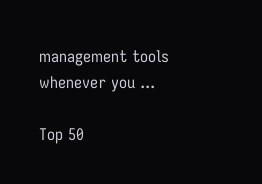management tools whenever you ...

Top 50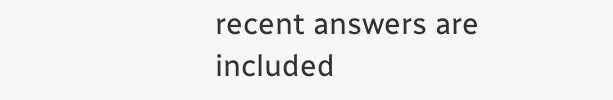recent answers are included